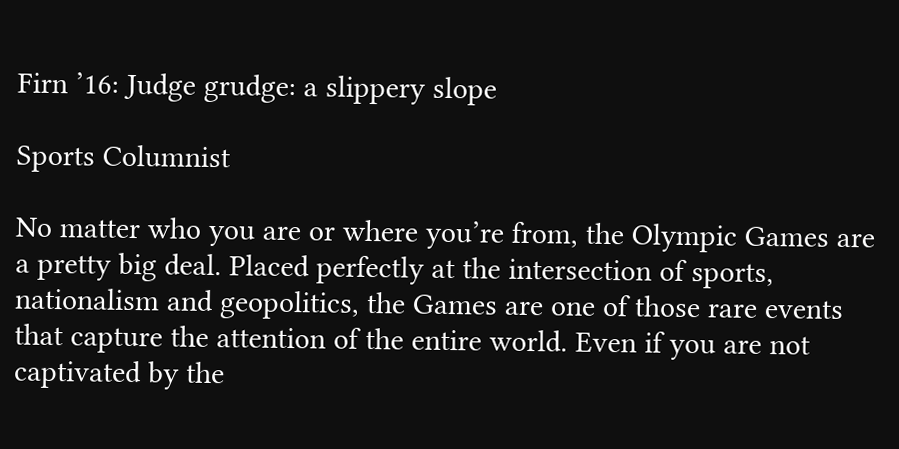Firn ’16: Judge grudge: a slippery slope

Sports Columnist

No matter who you are or where you’re from, the Olympic Games are a pretty big deal. Placed perfectly at the intersection of sports, nationalism and geopolitics, the Games are one of those rare events that capture the attention of the entire world. Even if you are not captivated by the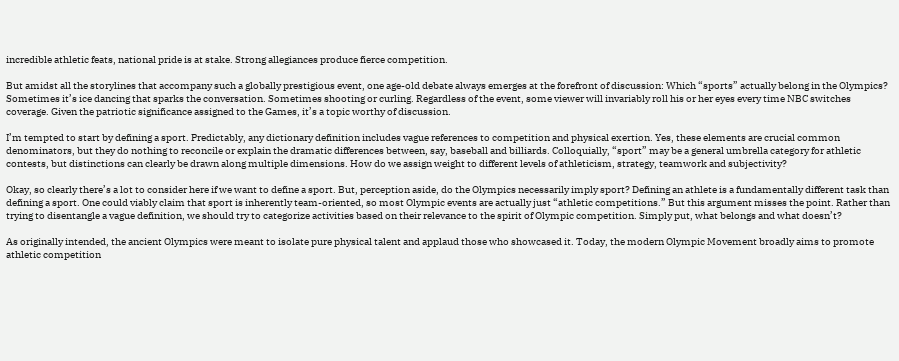incredible athletic feats, national pride is at stake. Strong allegiances produce fierce competition.

But amidst all the storylines that accompany such a globally prestigious event, one age-old debate always emerges at the forefront of discussion: Which “sports” actually belong in the Olympics? Sometimes it’s ice dancing that sparks the conversation. Sometimes shooting or curling. Regardless of the event, some viewer will invariably roll his or her eyes every time NBC switches coverage. Given the patriotic significance assigned to the Games, it’s a topic worthy of discussion.

I’m tempted to start by defining a sport. Predictably, any dictionary definition includes vague references to competition and physical exertion. Yes, these elements are crucial common denominators, but they do nothing to reconcile or explain the dramatic differences between, say, baseball and billiards. Colloquially, “sport” may be a general umbrella category for athletic contests, but distinctions can clearly be drawn along multiple dimensions. How do we assign weight to different levels of athleticism, strategy, teamwork and subjectivity?

Okay, so clearly there’s a lot to consider here if we want to define a sport. But, perception aside, do the Olympics necessarily imply sport? Defining an athlete is a fundamentally different task than defining a sport. One could viably claim that sport is inherently team-oriented, so most Olympic events are actually just “athletic competitions.” But this argument misses the point. Rather than trying to disentangle a vague definition, we should try to categorize activities based on their relevance to the spirit of Olympic competition. Simply put, what belongs and what doesn’t?

As originally intended, the ancient Olympics were meant to isolate pure physical talent and applaud those who showcased it. Today, the modern Olympic Movement broadly aims to promote athletic competition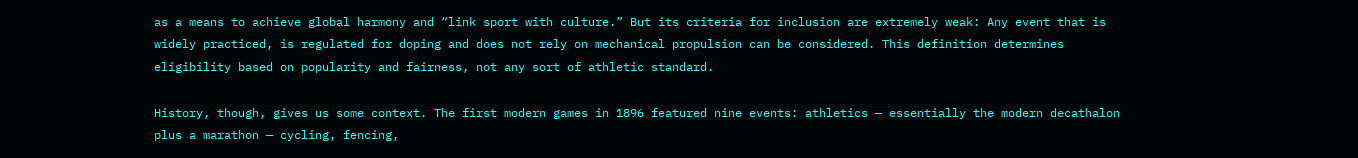as a means to achieve global harmony and “link sport with culture.” But its criteria for inclusion are extremely weak: Any event that is widely practiced, is regulated for doping and does not rely on mechanical propulsion can be considered. This definition determines eligibility based on popularity and fairness, not any sort of athletic standard.

History, though, gives us some context. The first modern games in 1896 featured nine events: athletics — essentially the modern decathalon plus a marathon — cycling, fencing,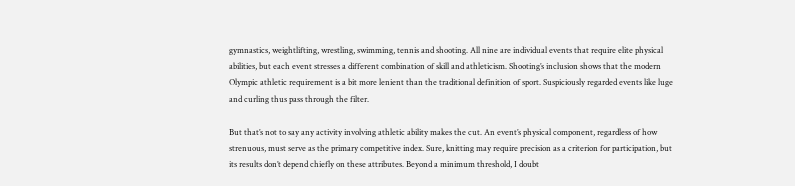gymnastics, weightlifting, wrestling, swimming, tennis and shooting. All nine are individual events that require elite physical abilities, but each event stresses a different combination of skill and athleticism. Shooting’s inclusion shows that the modern Olympic athletic requirement is a bit more lenient than the traditional definition of sport. Suspiciously regarded events like luge and curling thus pass through the filter.

But that’s not to say any activity involving athletic ability makes the cut. An event’s physical component, regardless of how strenuous, must serve as the primary competitive index. Sure, knitting may require precision as a criterion for participation, but its results don’t depend chiefly on these attributes. Beyond a minimum threshold, I doubt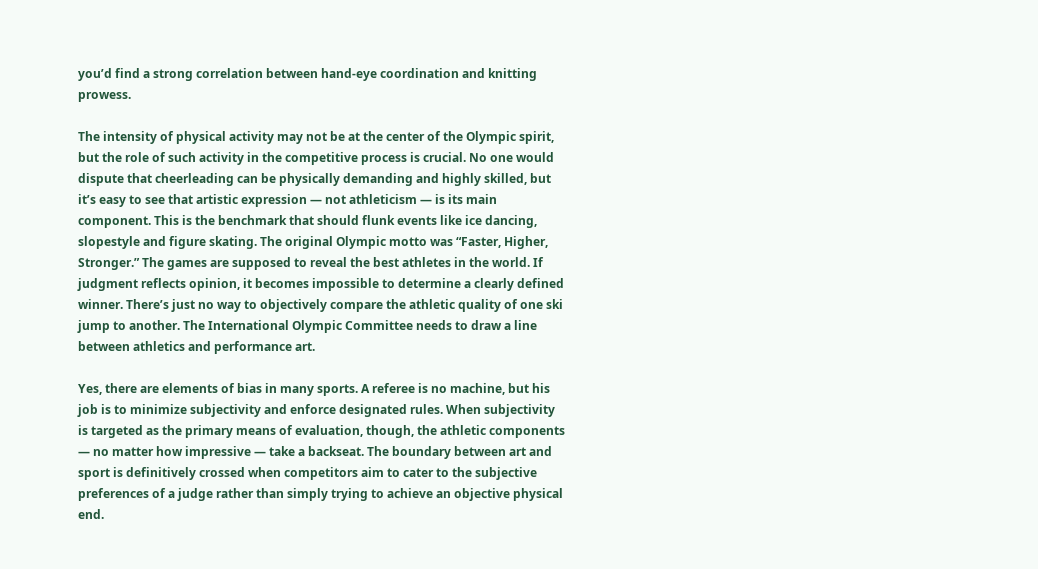you’d find a strong correlation between hand-eye coordination and knitting prowess.

The intensity of physical activity may not be at the center of the Olympic spirit, but the role of such activity in the competitive process is crucial. No one would dispute that cheerleading can be physically demanding and highly skilled, but it’s easy to see that artistic expression — not athleticism — is its main component. This is the benchmark that should flunk events like ice dancing, slopestyle and figure skating. The original Olympic motto was “Faster, Higher, Stronger.” The games are supposed to reveal the best athletes in the world. If judgment reflects opinion, it becomes impossible to determine a clearly defined winner. There’s just no way to objectively compare the athletic quality of one ski jump to another. The International Olympic Committee needs to draw a line between athletics and performance art.

Yes, there are elements of bias in many sports. A referee is no machine, but his job is to minimize subjectivity and enforce designated rules. When subjectivity is targeted as the primary means of evaluation, though, the athletic components — no matter how impressive — take a backseat. The boundary between art and sport is definitively crossed when competitors aim to cater to the subjective preferences of a judge rather than simply trying to achieve an objective physical end.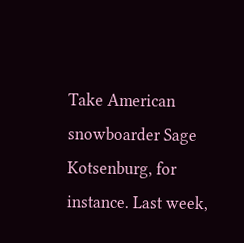Take American snowboarder Sage Kotsenburg, for instance. Last week,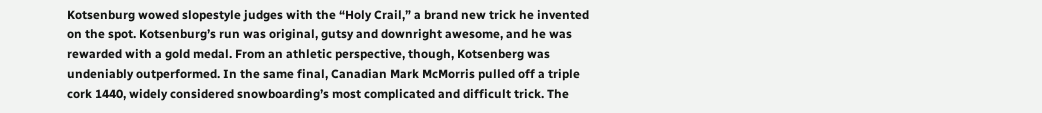Kotsenburg wowed slopestyle judges with the “Holy Crail,” a brand new trick he invented on the spot. Kotsenburg’s run was original, gutsy and downright awesome, and he was rewarded with a gold medal. From an athletic perspective, though, Kotsenberg was undeniably outperformed. In the same final, Canadian Mark McMorris pulled off a triple cork 1440, widely considered snowboarding’s most complicated and difficult trick. The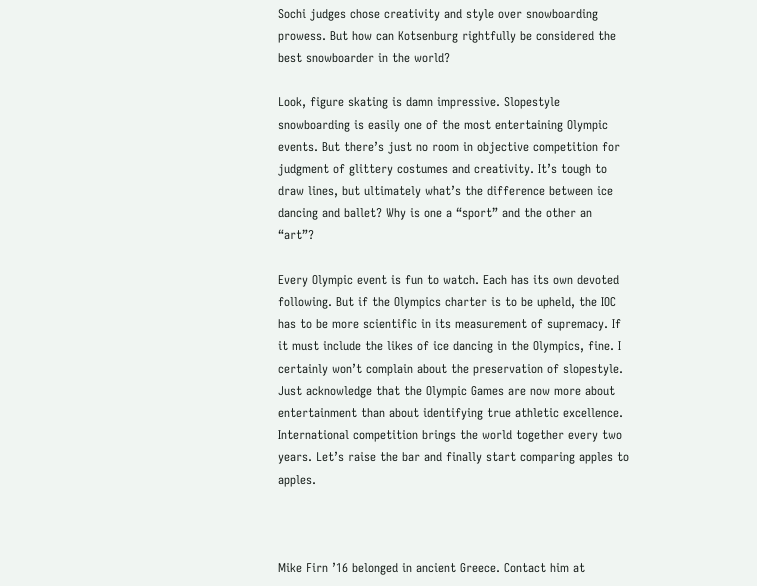Sochi judges chose creativity and style over snowboarding prowess. But how can Kotsenburg rightfully be considered the best snowboarder in the world?

Look, figure skating is damn impressive. Slopestyle snowboarding is easily one of the most entertaining Olympic events. But there’s just no room in objective competition for judgment of glittery costumes and creativity. It’s tough to draw lines, but ultimately what’s the difference between ice dancing and ballet? Why is one a “sport” and the other an “art”?

Every Olympic event is fun to watch. Each has its own devoted following. But if the Olympics charter is to be upheld, the IOC has to be more scientific in its measurement of supremacy. If it must include the likes of ice dancing in the Olympics, fine. I certainly won’t complain about the preservation of slopestyle. Just acknowledge that the Olympic Games are now more about entertainment than about identifying true athletic excellence. International competition brings the world together every two years. Let’s raise the bar and finally start comparing apples to apples.



Mike Firn ’16 belonged in ancient Greece. Contact him at